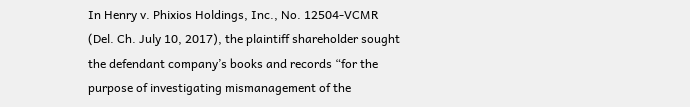In Henry v. Phixios Holdings, Inc., No. 12504-VCMR (Del. Ch. July 10, 2017), the plaintiff shareholder sought the defendant company’s books and records “for the purpose of investigating mismanagement of the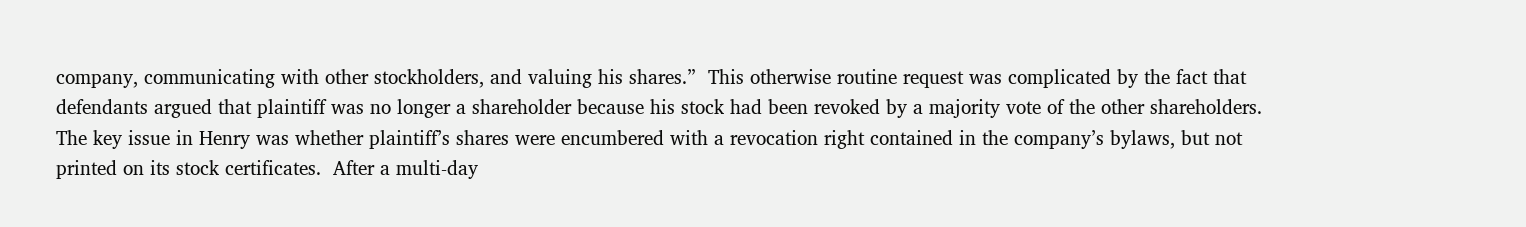company, communicating with other stockholders, and valuing his shares.”  This otherwise routine request was complicated by the fact that defendants argued that plaintiff was no longer a shareholder because his stock had been revoked by a majority vote of the other shareholders.  The key issue in Henry was whether plaintiff’s shares were encumbered with a revocation right contained in the company’s bylaws, but not printed on its stock certificates.  After a multi-day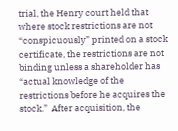trial, the Henry court held that where stock restrictions are not “conspicuously” printed on a stock certificate, the restrictions are not binding unless a shareholder has “actual knowledge of the restrictions before he acquires the stock.”  After acquisition, the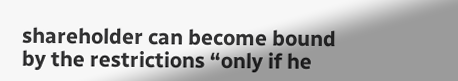shareholder can become bound by the restrictions “only if he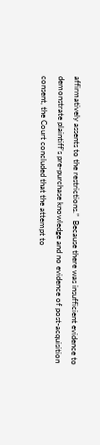affirmatively assents to the restrictions.”  Because there was insufficient evidence to demonstrate plaintiff’s pre-purchase knowledge and no evidence of post-acquisition consent, the Court concluded that the attempt to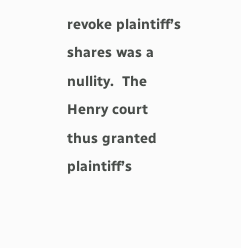revoke plaintiff’s shares was a nullity.  The Henry court thus granted plaintiff’s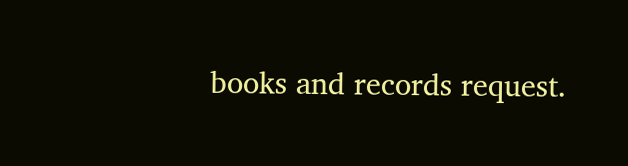books and records request.